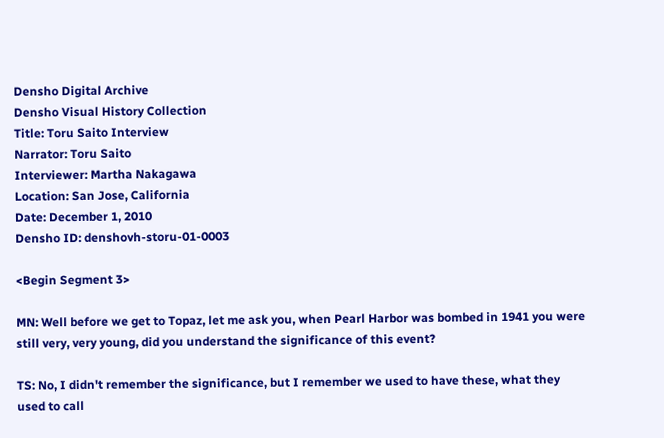Densho Digital Archive
Densho Visual History Collection
Title: Toru Saito Interview
Narrator: Toru Saito
Interviewer: Martha Nakagawa
Location: San Jose, California
Date: December 1, 2010
Densho ID: denshovh-storu-01-0003

<Begin Segment 3>

MN: Well before we get to Topaz, let me ask you, when Pearl Harbor was bombed in 1941 you were still very, very young, did you understand the significance of this event?

TS: No, I didn't remember the significance, but I remember we used to have these, what they used to call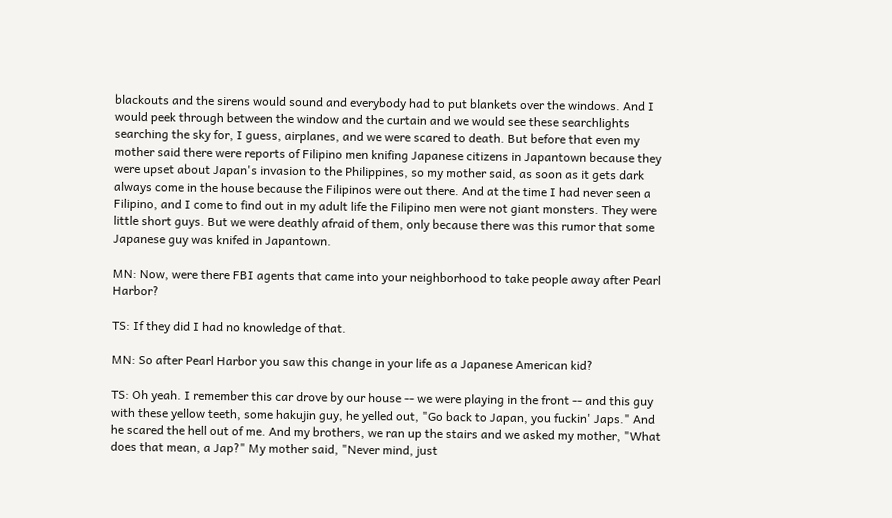blackouts and the sirens would sound and everybody had to put blankets over the windows. And I would peek through between the window and the curtain and we would see these searchlights searching the sky for, I guess, airplanes, and we were scared to death. But before that even my mother said there were reports of Filipino men knifing Japanese citizens in Japantown because they were upset about Japan's invasion to the Philippines, so my mother said, as soon as it gets dark always come in the house because the Filipinos were out there. And at the time I had never seen a Filipino, and I come to find out in my adult life the Filipino men were not giant monsters. They were little short guys. But we were deathly afraid of them, only because there was this rumor that some Japanese guy was knifed in Japantown.

MN: Now, were there FBI agents that came into your neighborhood to take people away after Pearl Harbor?

TS: If they did I had no knowledge of that.

MN: So after Pearl Harbor you saw this change in your life as a Japanese American kid?

TS: Oh yeah. I remember this car drove by our house -- we were playing in the front -- and this guy with these yellow teeth, some hakujin guy, he yelled out, "Go back to Japan, you fuckin' Japs." And he scared the hell out of me. And my brothers, we ran up the stairs and we asked my mother, "What does that mean, a Jap?" My mother said, "Never mind, just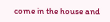come in the house and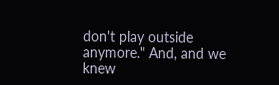don't play outside anymore." And, and we knew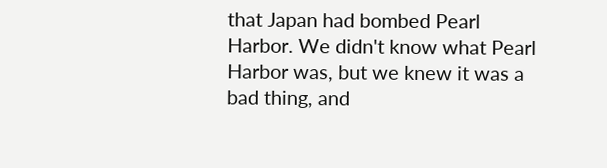that Japan had bombed Pearl Harbor. We didn't know what Pearl Harbor was, but we knew it was a bad thing, and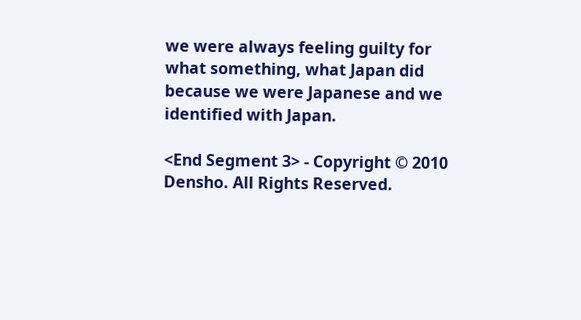we were always feeling guilty for what something, what Japan did because we were Japanese and we identified with Japan.

<End Segment 3> - Copyright © 2010 Densho. All Rights Reserved.